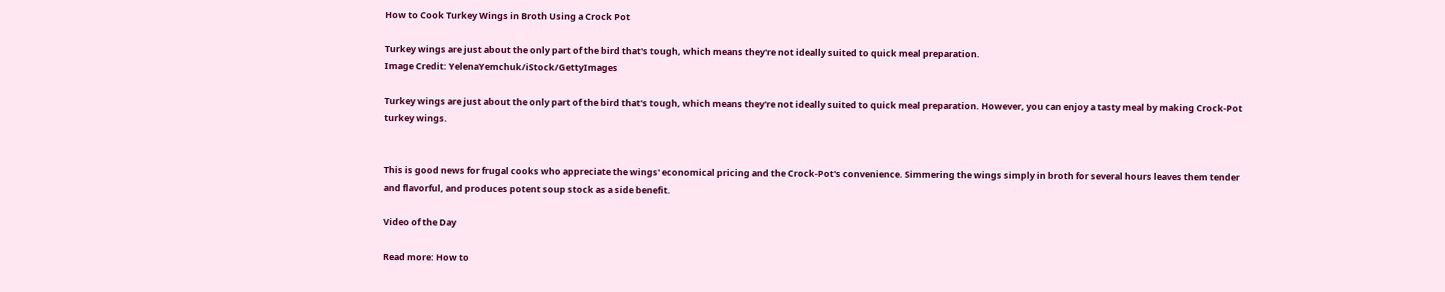How to Cook Turkey Wings in Broth Using a Crock Pot

Turkey wings are just about the only part of the bird that's tough, which means they're not ideally suited to quick meal preparation.
Image Credit: YelenaYemchuk/iStock/GettyImages

Turkey wings are just about the only part of the bird that's tough, which means they're not ideally suited to quick meal preparation. However, you can enjoy a tasty meal by making Crock-Pot turkey wings.


This is good news for frugal cooks who appreciate the wings' economical pricing and the Crock-Pot's convenience. Simmering the wings simply in broth for several hours leaves them tender and flavorful, and produces potent soup stock as a side benefit.

Video of the Day

Read more: How to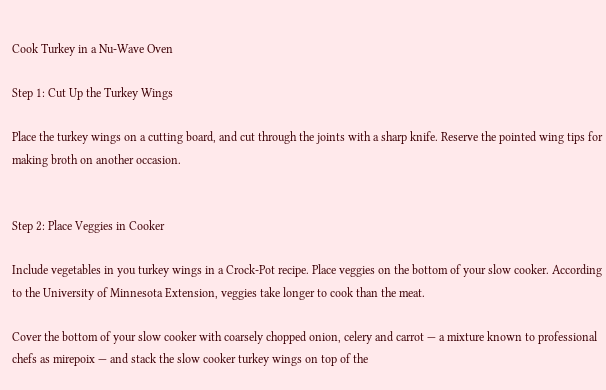Cook Turkey in a Nu-Wave Oven

Step 1: Cut Up the Turkey Wings

Place the turkey wings on a cutting board, and cut through the joints with a sharp knife. Reserve the pointed wing tips for making broth on another occasion.


Step 2: Place Veggies in Cooker

Include vegetables in you turkey wings in a Crock-Pot recipe. Place veggies on the bottom of your slow cooker. According to the University of Minnesota Extension, veggies take longer to cook than the meat.

Cover the bottom of your slow cooker with coarsely chopped onion, celery and carrot — a mixture known to professional chefs as mirepoix — and stack the slow cooker turkey wings on top of the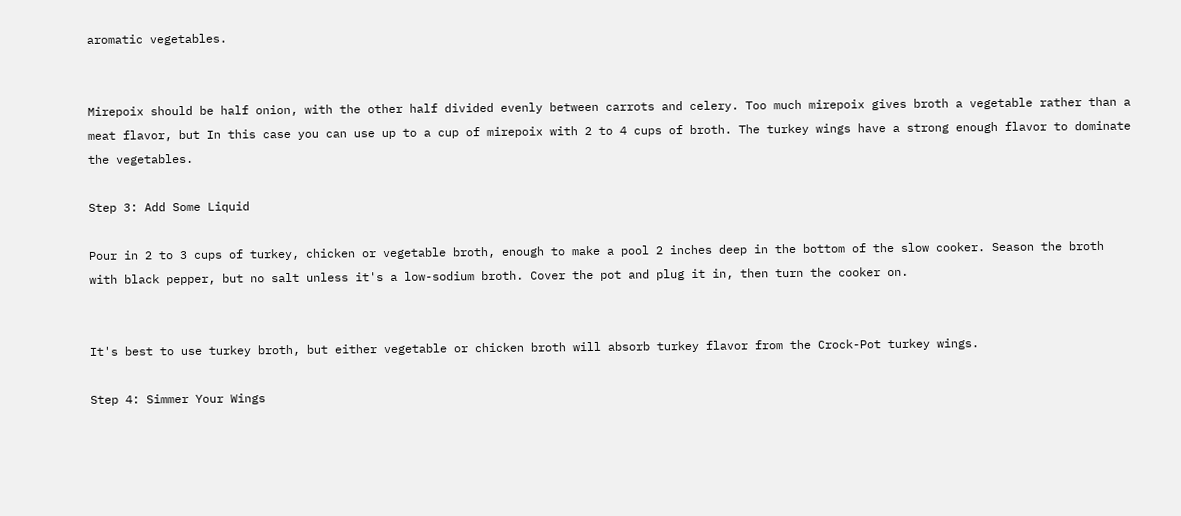aromatic vegetables.


Mirepoix should be half onion, with the other half divided evenly between carrots and celery. Too much mirepoix gives broth a vegetable rather than a meat flavor, but In this case you can use up to a cup of mirepoix with 2 to 4 cups of broth. The turkey wings have a strong enough flavor to dominate the vegetables.

Step 3: Add Some Liquid

Pour in 2 to 3 cups of turkey, chicken or vegetable broth, enough to make a pool 2 inches deep in the bottom of the slow cooker. Season the broth with black pepper, but no salt unless it's a low-sodium broth. Cover the pot and plug it in, then turn the cooker on.


It's best to use turkey broth, but either vegetable or chicken broth will absorb turkey flavor from the Crock-Pot turkey wings.

Step 4: Simmer Your Wings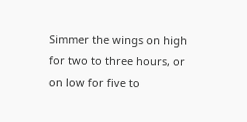Simmer the wings on high for two to three hours, or on low for five to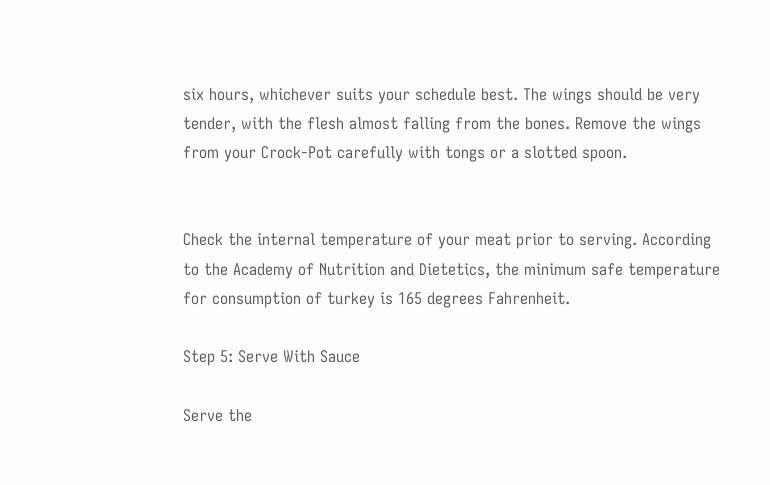six hours, whichever suits your schedule best. The wings should be very tender, with the flesh almost falling from the bones. Remove the wings from your Crock-Pot carefully with tongs or a slotted spoon.


Check the internal temperature of your meat prior to serving. According to the Academy of Nutrition and Dietetics, the minimum safe temperature for consumption of turkey is 165 degrees Fahrenheit.

Step 5: Serve With Sauce

Serve the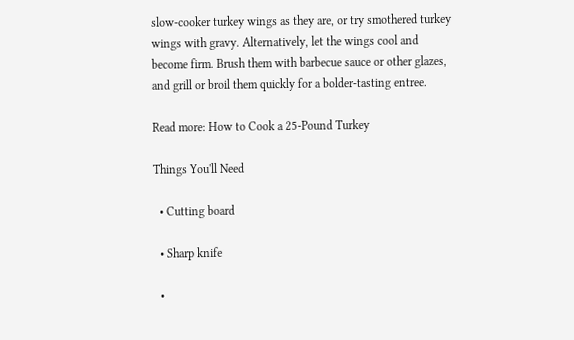slow-cooker turkey wings as they are, or try smothered turkey wings with gravy. Alternatively, let the wings cool and become firm. Brush them with barbecue sauce or other glazes, and grill or broil them quickly for a bolder-tasting entree.

Read more: How to Cook a 25-Pound Turkey

Things You'll Need

  • Cutting board

  • Sharp knife

  •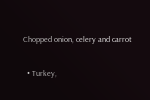Chopped onion, celery and carrot

  • Turkey,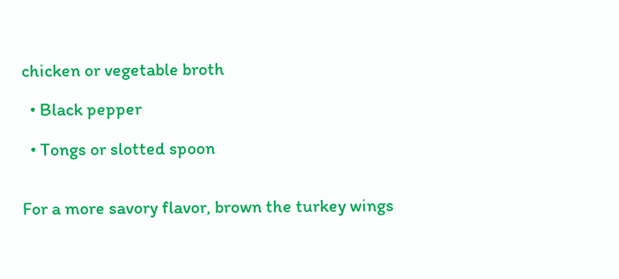chicken or vegetable broth

  • Black pepper

  • Tongs or slotted spoon


For a more savory flavor, brown the turkey wings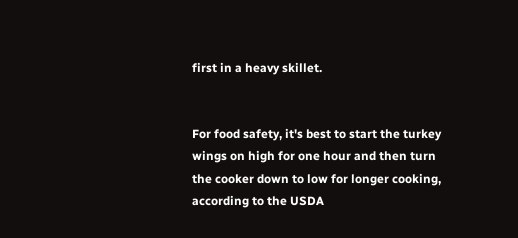first in a heavy skillet.


For food safety, it's best to start the turkey wings on high for one hour and then turn the cooker down to low for longer cooking, according to the USDA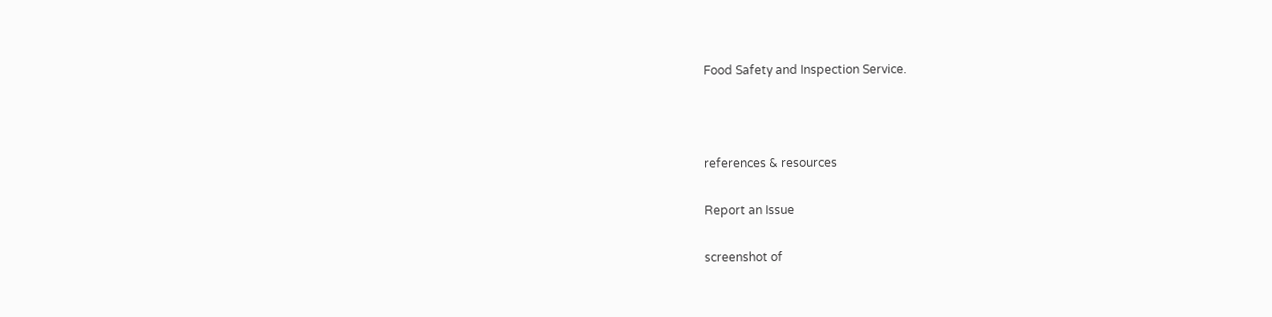Food Safety and Inspection Service.



references & resources

Report an Issue

screenshot of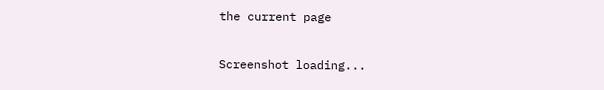the current page

Screenshot loading...